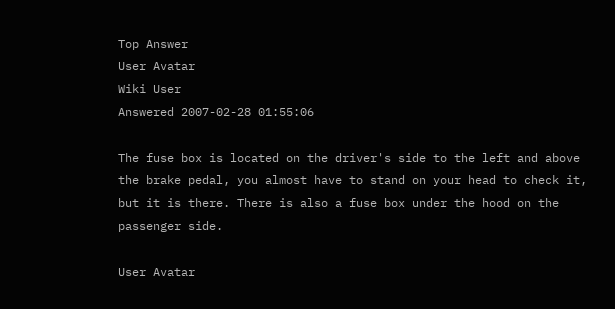Top Answer
User Avatar
Wiki User
Answered 2007-02-28 01:55:06

The fuse box is located on the driver's side to the left and above the brake pedal, you almost have to stand on your head to check it, but it is there. There is also a fuse box under the hood on the passenger side.

User Avatar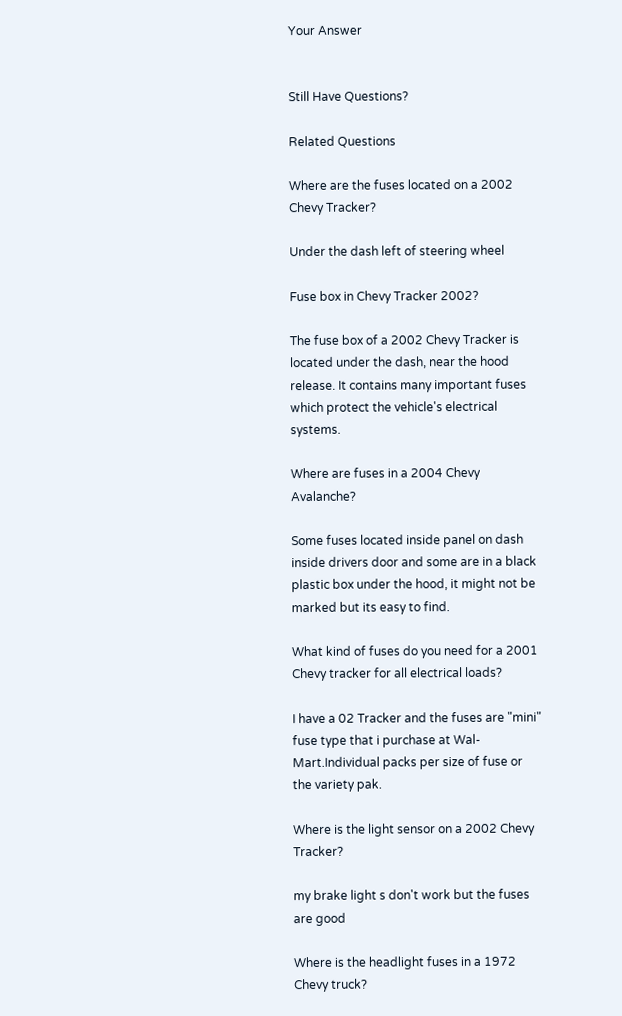Your Answer


Still Have Questions?

Related Questions

Where are the fuses located on a 2002 Chevy Tracker?

Under the dash left of steering wheel

Fuse box in Chevy Tracker 2002?

The fuse box of a 2002 Chevy Tracker is located under the dash, near the hood release. It contains many important fuses which protect the vehicle's electrical systems.

Where are fuses in a 2004 Chevy Avalanche?

Some fuses located inside panel on dash inside drivers door and some are in a black plastic box under the hood, it might not be marked but its easy to find.

What kind of fuses do you need for a 2001 Chevy tracker for all electrical loads?

I have a 02 Tracker and the fuses are "mini" fuse type that i purchase at Wal-Mart.Individual packs per size of fuse or the variety pak.

Where is the light sensor on a 2002 Chevy Tracker?

my brake light s don't work but the fuses are good

Where is the headlight fuses in a 1972 Chevy truck?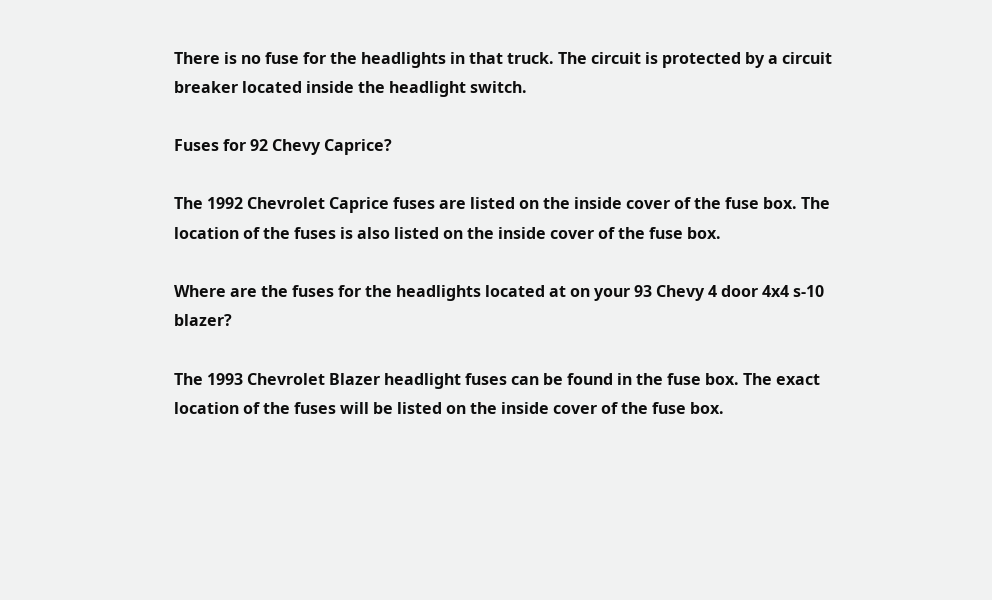There is no fuse for the headlights in that truck. The circuit is protected by a circuit breaker located inside the headlight switch.

Fuses for 92 Chevy Caprice?

The 1992 Chevrolet Caprice fuses are listed on the inside cover of the fuse box. The location of the fuses is also listed on the inside cover of the fuse box.

Where are the fuses for the headlights located at on your 93 Chevy 4 door 4x4 s-10 blazer?

The 1993 Chevrolet Blazer headlight fuses can be found in the fuse box. The exact location of the fuses will be listed on the inside cover of the fuse box.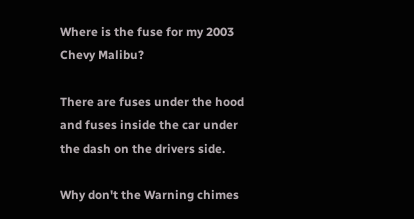Where is the fuse for my 2003 Chevy Malibu?

There are fuses under the hood and fuses inside the car under the dash on the drivers side.

Why don't the Warning chimes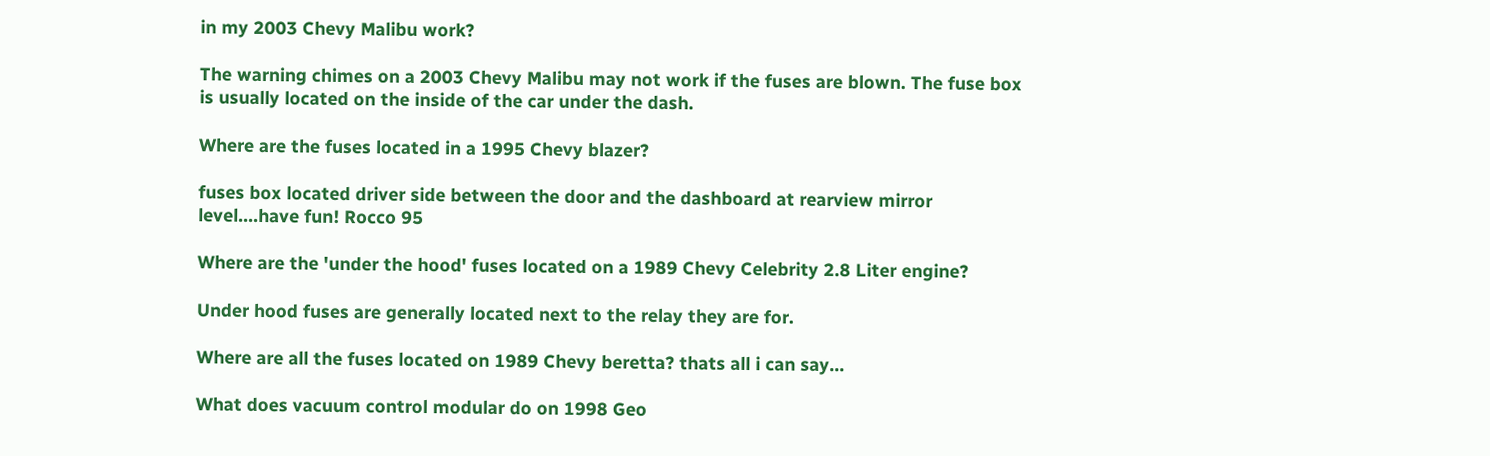in my 2003 Chevy Malibu work?

The warning chimes on a 2003 Chevy Malibu may not work if the fuses are blown. The fuse box is usually located on the inside of the car under the dash.

Where are the fuses located in a 1995 Chevy blazer?

fuses box located driver side between the door and the dashboard at rearview mirror level....have fun! Rocco 95

Where are the 'under the hood' fuses located on a 1989 Chevy Celebrity 2.8 Liter engine?

Under hood fuses are generally located next to the relay they are for.

Where are all the fuses located on 1989 Chevy beretta? thats all i can say...

What does vacuum control modular do on 1998 Geo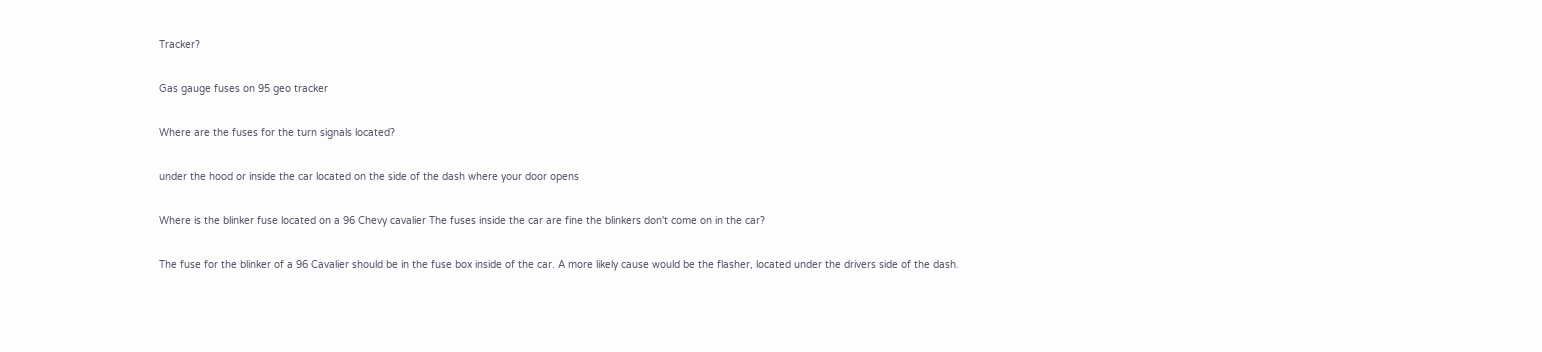Tracker?

Gas gauge fuses on 95 geo tracker

Where are the fuses for the turn signals located?

under the hood or inside the car located on the side of the dash where your door opens

Where is the blinker fuse located on a 96 Chevy cavalier The fuses inside the car are fine the blinkers don't come on in the car?

The fuse for the blinker of a 96 Cavalier should be in the fuse box inside of the car. A more likely cause would be the flasher, located under the drivers side of the dash.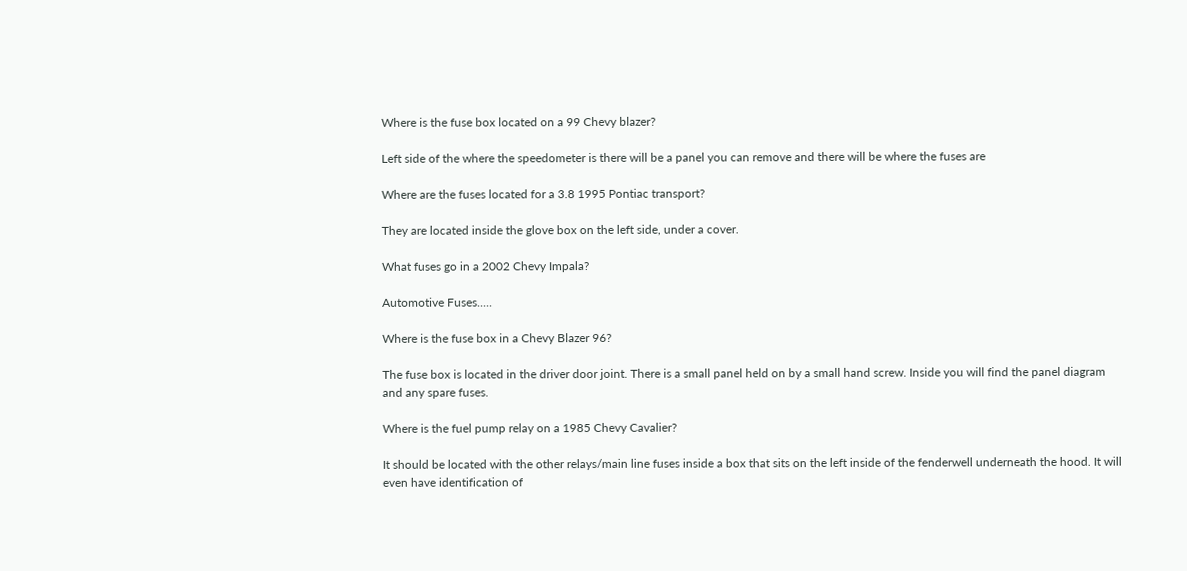Where is the fuse box located on a 99 Chevy blazer?

Left side of the where the speedometer is there will be a panel you can remove and there will be where the fuses are

Where are the fuses located for a 3.8 1995 Pontiac transport?

They are located inside the glove box on the left side, under a cover.

What fuses go in a 2002 Chevy Impala?

Automotive Fuses.....

Where is the fuse box in a Chevy Blazer 96?

The fuse box is located in the driver door joint. There is a small panel held on by a small hand screw. Inside you will find the panel diagram and any spare fuses.

Where is the fuel pump relay on a 1985 Chevy Cavalier?

It should be located with the other relays/main line fuses inside a box that sits on the left inside of the fenderwell underneath the hood. It will even have identification of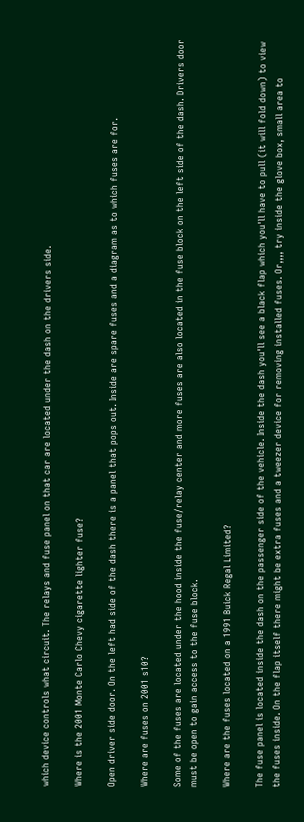which device controls what circuit. The relays and fuse panel on that car are located under the dash on the drivers side.

Where is the 2001 Monte Carlo Chevy cigarette lighter fuse?

Open driver side door. On the left had side of the dash there is a panel that pops out. Inside are spare fuses and a diagram as to which fuses are for.

Where are fuses on 2001 s10?

Some of the fuses are located under the hood inside the fuse/relay center and more fuses are also located in the fuse block on the left side of the dash. Drivers door must be open to gain access to the fuse block.

Where are the fuses located on a 1991 Buick Regal Limited?

The fuse panel is located inside the dash on the passenger side of the vehicle. Inside the dash you'll see a black flap which you'll have to pull (it will fold down) to view the fuses inside. On the flap itself there might be extra fuses and a tweezer device for removing installed fuses. Or,,,, try inside the glove box, small area to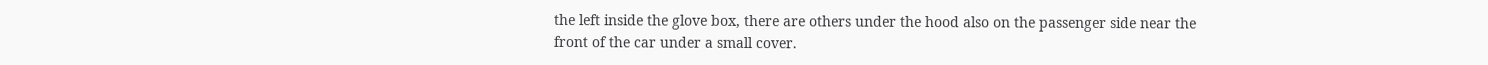the left inside the glove box, there are others under the hood also on the passenger side near the front of the car under a small cover.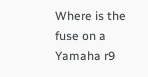Where is the fuse on a Yamaha r9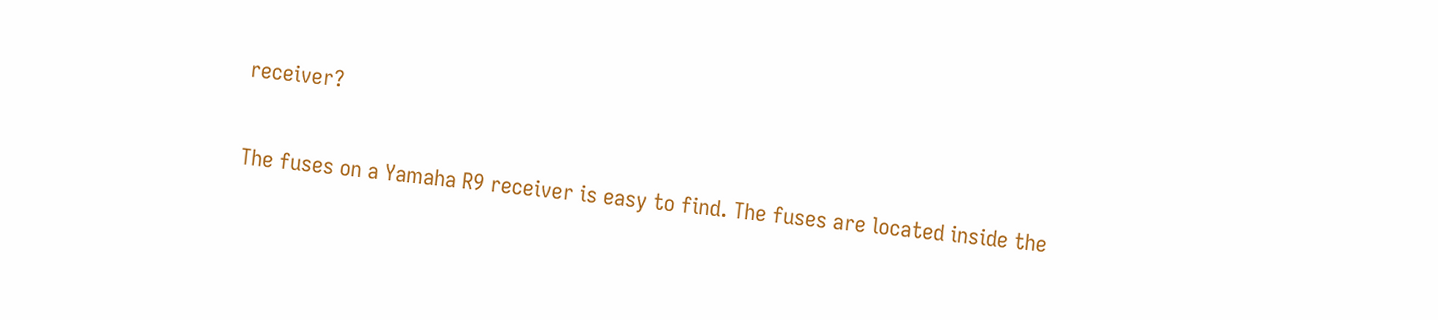receiver?

The fuses on a Yamaha R9 receiver is easy to find. The fuses are located inside the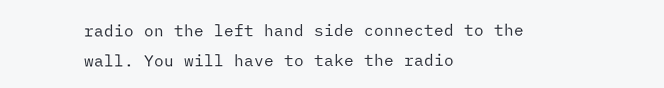radio on the left hand side connected to the wall. You will have to take the radio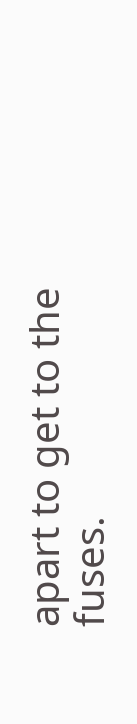apart to get to the fuses.